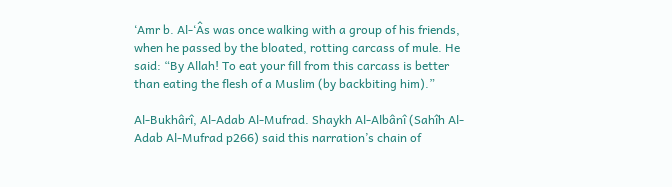‘Amr b. Al-‘Âs was once walking with a group of his friends, when he passed by the bloated, rotting carcass of mule. He said: “By Allah! To eat your fill from this carcass is better than eating the flesh of a Muslim (by backbiting him).”

Al-Bukhârî, Al-Adab Al-Mufrad. Shaykh Al-Albânî (Sahîh Al-Adab Al-Mufrad p266) said this narration’s chain of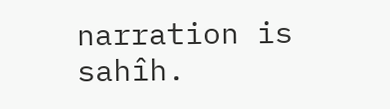narration is sahîh.